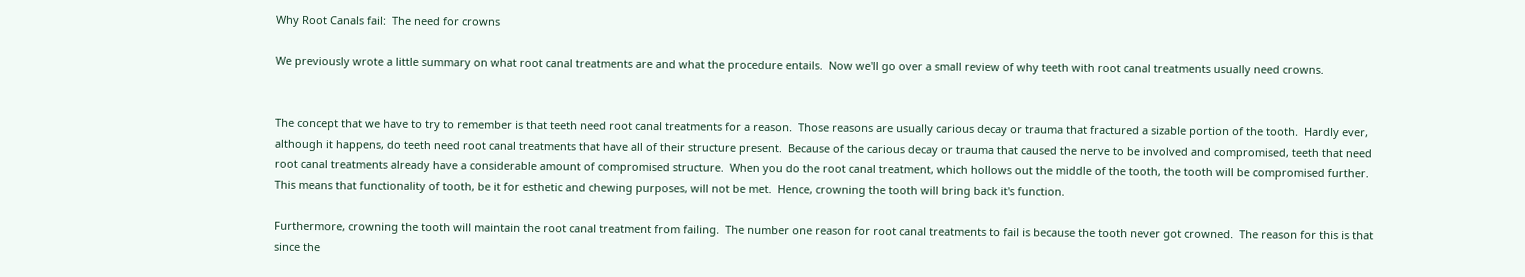Why Root Canals fail:  The need for crowns

We previously wrote a little summary on what root canal treatments are and what the procedure entails.  Now we'll go over a small review of why teeth with root canal treatments usually need crowns.


The concept that we have to try to remember is that teeth need root canal treatments for a reason.  Those reasons are usually carious decay or trauma that fractured a sizable portion of the tooth.  Hardly ever, although it happens, do teeth need root canal treatments that have all of their structure present.  Because of the carious decay or trauma that caused the nerve to be involved and compromised, teeth that need root canal treatments already have a considerable amount of compromised structure.  When you do the root canal treatment, which hollows out the middle of the tooth, the tooth will be compromised further.  This means that functionality of tooth, be it for esthetic and chewing purposes, will not be met.  Hence, crowning the tooth will bring back it's function.

Furthermore, crowning the tooth will maintain the root canal treatment from failing.  The number one reason for root canal treatments to fail is because the tooth never got crowned.  The reason for this is that since the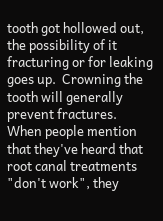tooth got hollowed out, the possibility of it fracturing or for leaking goes up.  Crowning the tooth will generally prevent fractures.  When people mention that they've heard that root canal treatments "don't work", they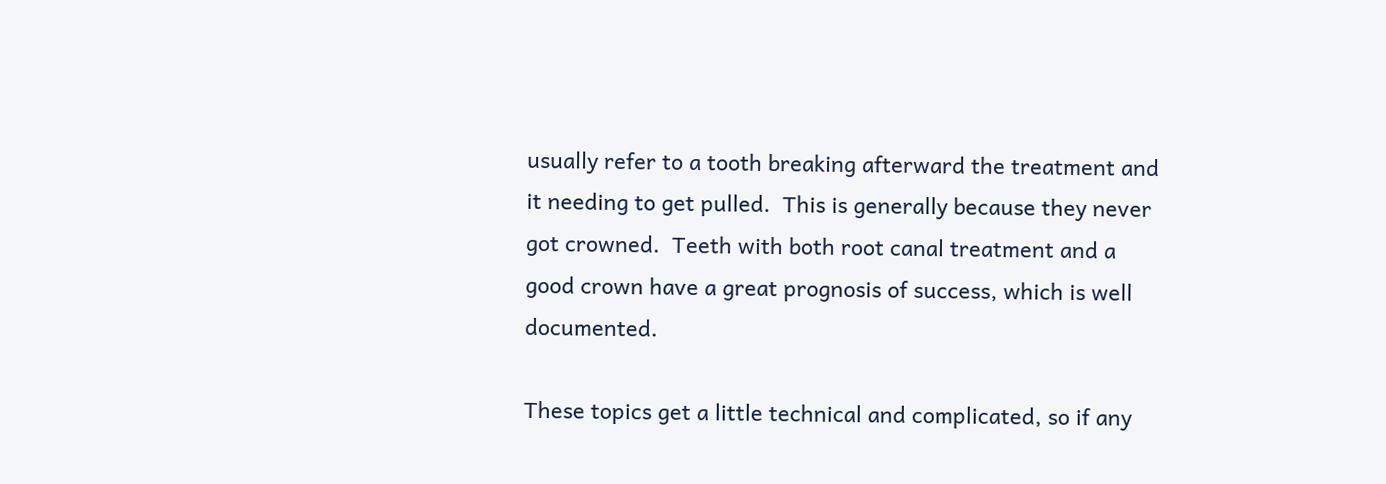usually refer to a tooth breaking afterward the treatment and it needing to get pulled.  This is generally because they never got crowned.  Teeth with both root canal treatment and a good crown have a great prognosis of success, which is well documented.

These topics get a little technical and complicated, so if any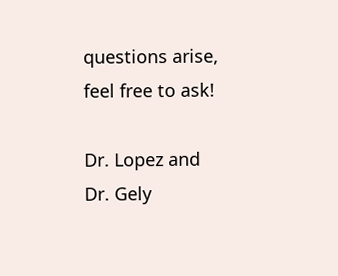questions arise, feel free to ask!

Dr. Lopez and Dr. Gely